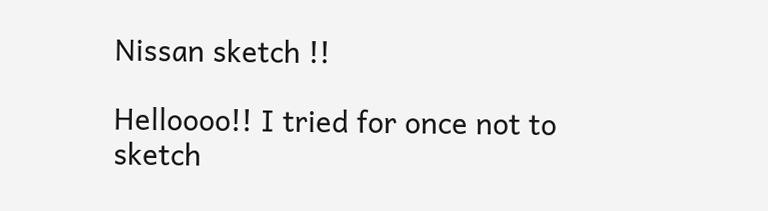Nissan sketch !!

Helloooo!! I tried for once not to sketch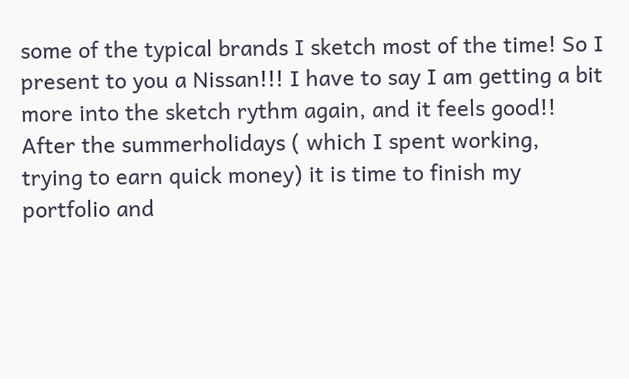some of the typical brands I sketch most of the time! So I present to you a Nissan!!! I have to say I am getting a bit more into the sketch rythm again, and it feels good!! After the summerholidays ( which I spent working, trying to earn quick money) it is time to finish my portfolio and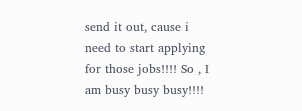send it out, cause i need to start applying for those jobs!!!! So , I am busy busy busy!!!!